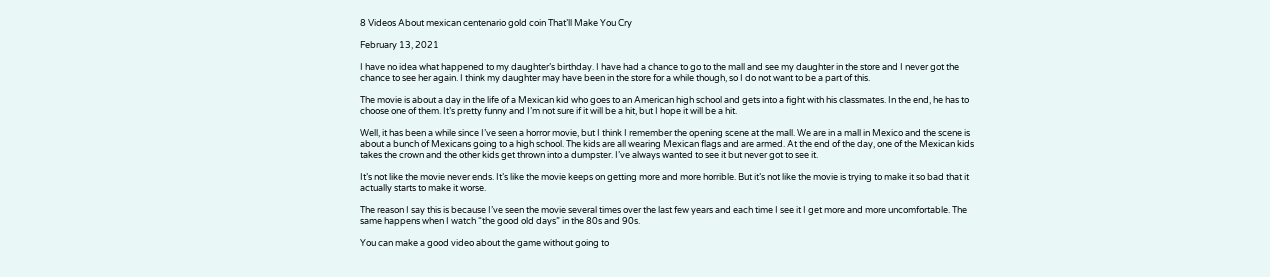8 Videos About mexican centenario gold coin That’ll Make You Cry

February 13, 2021

I have no idea what happened to my daughter’s birthday. I have had a chance to go to the mall and see my daughter in the store and I never got the chance to see her again. I think my daughter may have been in the store for a while though, so I do not want to be a part of this.

The movie is about a day in the life of a Mexican kid who goes to an American high school and gets into a fight with his classmates. In the end, he has to choose one of them. It’s pretty funny and I’m not sure if it will be a hit, but I hope it will be a hit.

Well, it has been a while since I’ve seen a horror movie, but I think I remember the opening scene at the mall. We are in a mall in Mexico and the scene is about a bunch of Mexicans going to a high school. The kids are all wearing Mexican flags and are armed. At the end of the day, one of the Mexican kids takes the crown and the other kids get thrown into a dumpster. I’ve always wanted to see it but never got to see it.

It’s not like the movie never ends. It’s like the movie keeps on getting more and more horrible. But it’s not like the movie is trying to make it so bad that it actually starts to make it worse.

The reason I say this is because I’ve seen the movie several times over the last few years and each time I see it I get more and more uncomfortable. The same happens when I watch “the good old days” in the 80s and 90s.

You can make a good video about the game without going to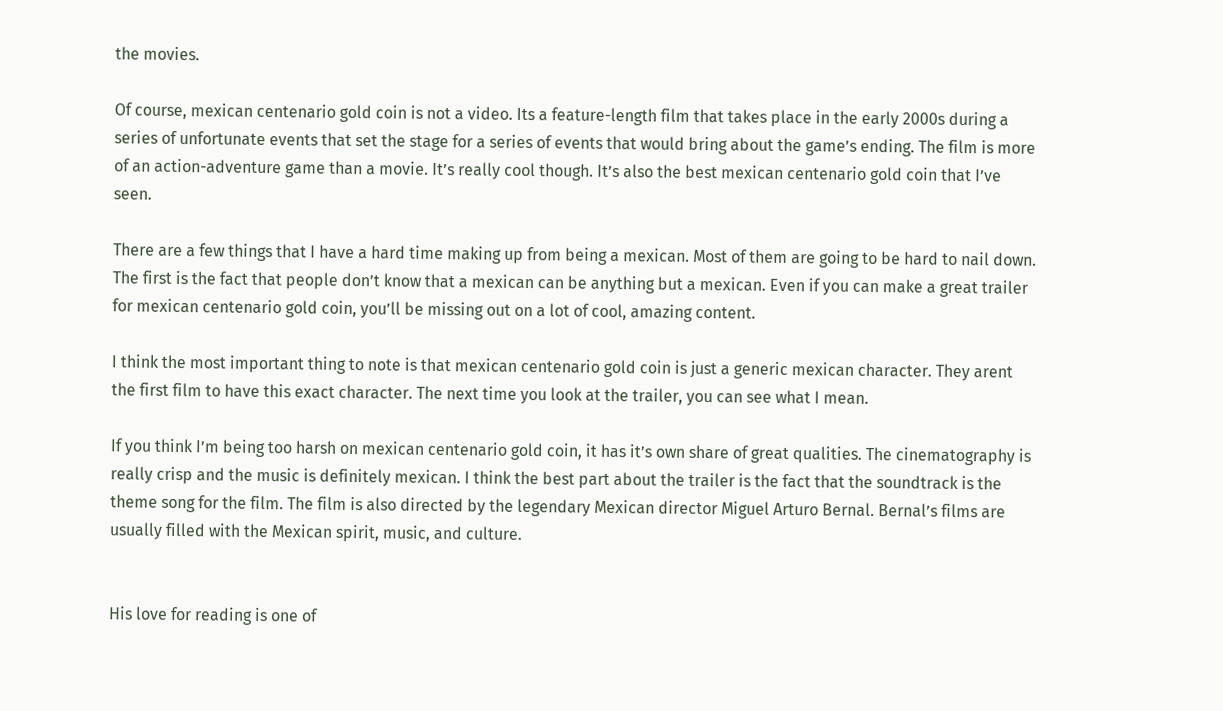the movies.

Of course, mexican centenario gold coin is not a video. Its a feature-length film that takes place in the early 2000s during a series of unfortunate events that set the stage for a series of events that would bring about the game’s ending. The film is more of an action-adventure game than a movie. It’s really cool though. It’s also the best mexican centenario gold coin that I’ve seen.

There are a few things that I have a hard time making up from being a mexican. Most of them are going to be hard to nail down. The first is the fact that people don’t know that a mexican can be anything but a mexican. Even if you can make a great trailer for mexican centenario gold coin, you’ll be missing out on a lot of cool, amazing content.

I think the most important thing to note is that mexican centenario gold coin is just a generic mexican character. They arent the first film to have this exact character. The next time you look at the trailer, you can see what I mean.

If you think I’m being too harsh on mexican centenario gold coin, it has it’s own share of great qualities. The cinematography is really crisp and the music is definitely mexican. I think the best part about the trailer is the fact that the soundtrack is the theme song for the film. The film is also directed by the legendary Mexican director Miguel Arturo Bernal. Bernal’s films are usually filled with the Mexican spirit, music, and culture.


His love for reading is one of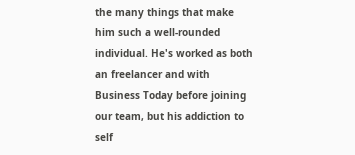the many things that make him such a well-rounded individual. He's worked as both an freelancer and with Business Today before joining our team, but his addiction to self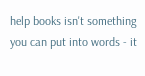help books isn't something you can put into words - it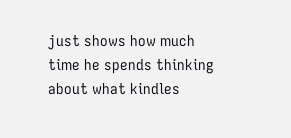just shows how much time he spends thinking about what kindles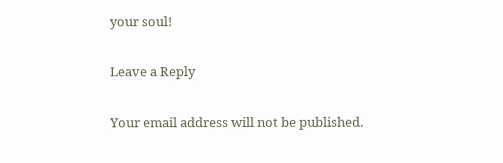your soul!

Leave a Reply

Your email address will not be published.